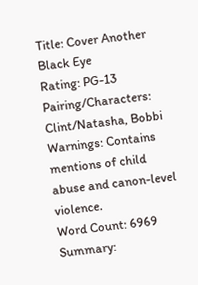Title: Cover Another Black Eye
Rating: PG-13
Pairing/Characters: Clint/Natasha, Bobbi
Warnings: Contains mentions of child abuse and canon-level violence.
Word Count: 6969
Summary: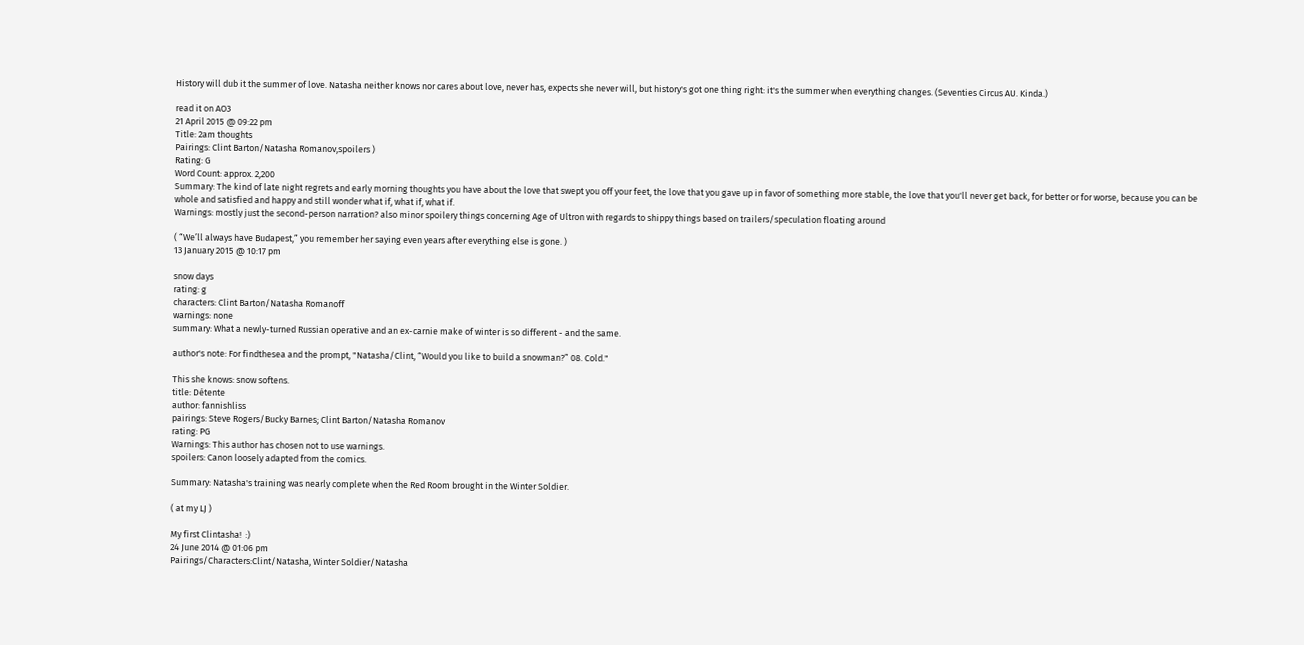History will dub it the summer of love. Natasha neither knows nor cares about love, never has, expects she never will, but history's got one thing right: it's the summer when everything changes. (Seventies Circus AU. Kinda.)

read it on AO3
21 April 2015 @ 09:22 pm
Title: 2am thoughts
Pairings: Clint Barton/Natasha Romanov,spoilers )
Rating: G
Word Count: approx. 2,200
Summary: The kind of late night regrets and early morning thoughts you have about the love that swept you off your feet, the love that you gave up in favor of something more stable, the love that you'll never get back, for better or for worse, because you can be whole and satisfied and happy and still wonder what if, what if, what if.
Warnings: mostly just the second-person narration? also minor spoilery things concerning Age of Ultron with regards to shippy things based on trailers/speculation floating around

( “We’ll always have Budapest,” you remember her saying even years after everything else is gone. )
13 January 2015 @ 10:17 pm

snow days
rating: g
characters: Clint Barton/Natasha Romanoff
warnings: none
summary: What a newly-turned Russian operative and an ex-carnie make of winter is so different - and the same.

author's note: For findthesea and the prompt, "Natasha/Clint, “Would you like to build a snowman?” 08. Cold."

This she knows: snow softens.
title: Détente
author: fannishliss
pairings: Steve Rogers/Bucky Barnes; Clint Barton/Natasha Romanov
rating: PG
Warnings: This author has chosen not to use warnings.
spoilers: Canon loosely adapted from the comics.

Summary: Natasha's training was nearly complete when the Red Room brought in the Winter Soldier.

( at my LJ )

My first Clintasha!  :)
24 June 2014 @ 01:06 pm
Pairings/Characters:Clint/Natasha, Winter Soldier/Natasha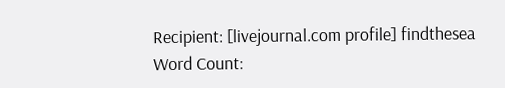Recipient: [livejournal.com profile] findthesea
Word Count: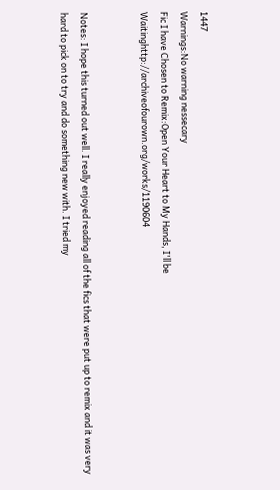1447
Warnings:No warning nessecary
Fic I have Chosen to Remix:Open Your Heart to My Hands, I'll be Waitinghttp://archiveofourown.org/works/1190604


Notes: I hope this turned out well. I really enjoyed reading all of the fics that were put up to remix and it was very hard to pick on to try and do something new with. I tried my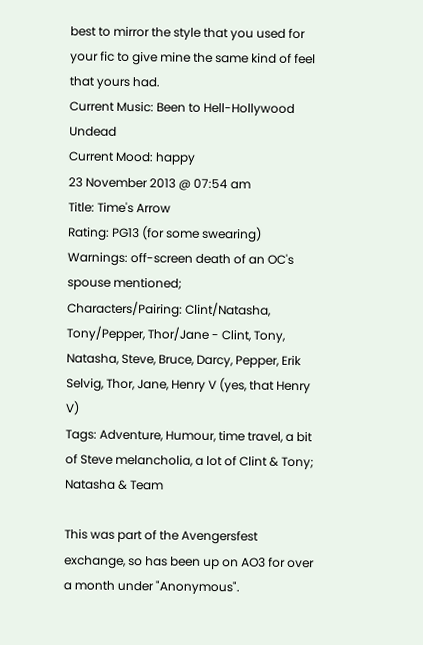best to mirror the style that you used for your fic to give mine the same kind of feel that yours had.
Current Music: Been to Hell-Hollywood Undead
Current Mood: happy
23 November 2013 @ 07:54 am
Title: Time's Arrow
Rating: PG13 (for some swearing)
Warnings: off-screen death of an OC's spouse mentioned;
Characters/Pairing: Clint/Natasha, Tony/Pepper, Thor/Jane - Clint, Tony, Natasha, Steve, Bruce, Darcy, Pepper, Erik Selvig, Thor, Jane, Henry V (yes, that Henry V)
Tags: Adventure, Humour, time travel, a bit of Steve melancholia, a lot of Clint & Tony; Natasha & Team

This was part of the Avengersfest exchange, so has been up on AO3 for over a month under "Anonymous".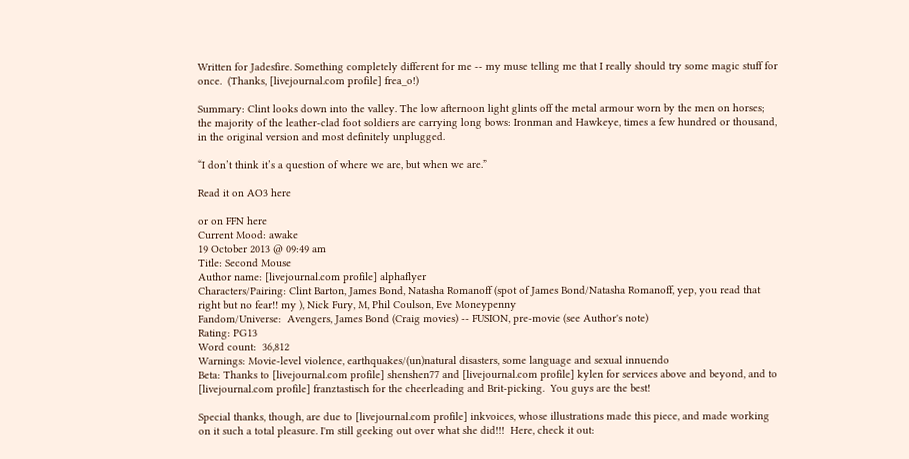Written for Jadesfire. Something completely different for me -- my muse telling me that I really should try some magic stuff for once.  (Thanks, [livejournal.com profile] frea_o!)

Summary: Clint looks down into the valley. The low afternoon light glints off the metal armour worn by the men on horses; the majority of the leather-clad foot soldiers are carrying long bows: Ironman and Hawkeye, times a few hundred or thousand, in the original version and most definitely unplugged.

“I don’t think it’s a question of where we are, but when we are.”

Read it on AO3 here

or on FFN here
Current Mood: awake
19 October 2013 @ 09:49 am
Title: Second Mouse
Author name: [livejournal.com profile] alphaflyer
Characters/Pairing: Clint Barton, James Bond, Natasha Romanoff (spot of James Bond/Natasha Romanoff, yep, you read that right but no fear!! my ), Nick Fury, M, Phil Coulson, Eve Moneypenny
Fandom/Universe:  Avengers, James Bond (Craig movies) -- FUSION, pre-movie (see Author's note)
Rating: PG13
Word count:  36,812
Warnings: Movie-level violence, earthquakes/(un)natural disasters, some language and sexual innuendo
Beta: Thanks to [livejournal.com profile] shenshen77 and [livejournal.com profile] kylen for services above and beyond, and to [livejournal.com profile] franztastisch for the cheerleading and Brit-picking.  You guys are the best!

Special thanks, though, are due to [livejournal.com profile] inkvoices, whose illustrations made this piece, and made working on it such a total pleasure. I'm still geeking out over what she did!!!  Here, check it out: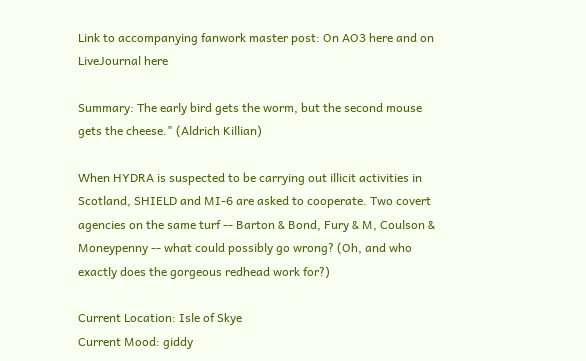Link to accompanying fanwork master post: On AO3 here and on LiveJournal here

Summary: The early bird gets the worm, but the second mouse gets the cheese." (Aldrich Killian)

When HYDRA is suspected to be carrying out illicit activities in Scotland, SHIELD and MI-6 are asked to cooperate. Two covert agencies on the same turf -- Barton & Bond, Fury & M, Coulson & Moneypenny -- what could possibly go wrong? (Oh, and who exactly does the gorgeous redhead work for?)

Current Location: Isle of Skye
Current Mood: giddy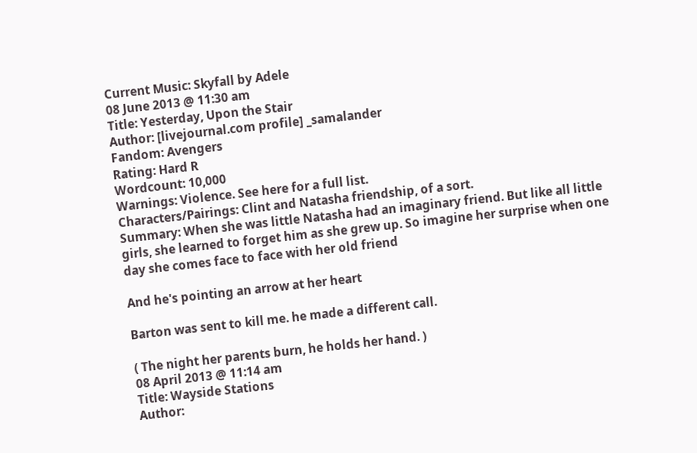Current Music: Skyfall by Adele
08 June 2013 @ 11:30 am
Title: Yesterday, Upon the Stair
Author: [livejournal.com profile] _samalander
Fandom: Avengers
Rating: Hard R
Wordcount: 10,000
Warnings: Violence. See here for a full list.
Characters/Pairings: Clint and Natasha friendship, of a sort.
Summary: When she was little Natasha had an imaginary friend. But like all little girls, she learned to forget him as she grew up. So imagine her surprise when one day she comes face to face with her old friend

And he's pointing an arrow at her heart

Barton was sent to kill me. he made a different call.

( The night her parents burn, he holds her hand. )
08 April 2013 @ 11:14 am
Title: Wayside Stations
Author: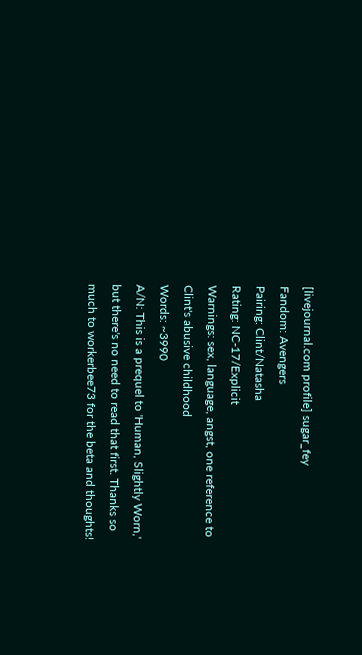[livejournal.com profile] sugar_fey
Fandom: Avengers
Pairing: Clint/Natasha
Rating: NC-17/Explicit
Warnings: sex, language, angst, one reference to Clint's abusive childhood
Words: ~3990
A/N: This is a prequel to 'Human, Slightly Worn,' but there's no need to read that first. Thanks so much to workerbee73 for the beta and thoughts!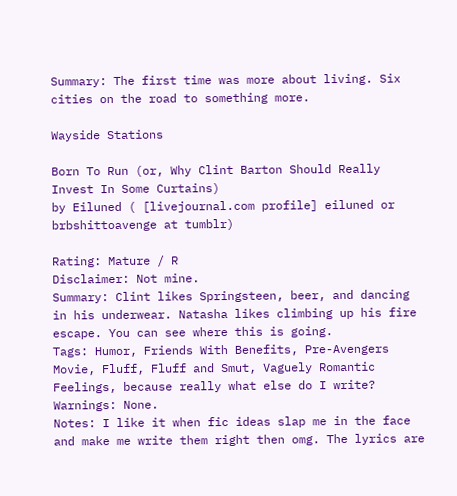Summary: The first time was more about living. Six cities on the road to something more.

Wayside Stations

Born To Run (or, Why Clint Barton Should Really Invest In Some Curtains)
by Eiluned ( [livejournal.com profile] eiluned or brbshittoavenge at tumblr)

Rating: Mature / R
Disclaimer: Not mine.
Summary: Clint likes Springsteen, beer, and dancing in his underwear. Natasha likes climbing up his fire escape. You can see where this is going.
Tags: Humor, Friends With Benefits, Pre-Avengers Movie, Fluff, Fluff and Smut, Vaguely Romantic Feelings, because really what else do I write?
Warnings: None.
Notes: I like it when fic ideas slap me in the face and make me write them right then omg. The lyrics are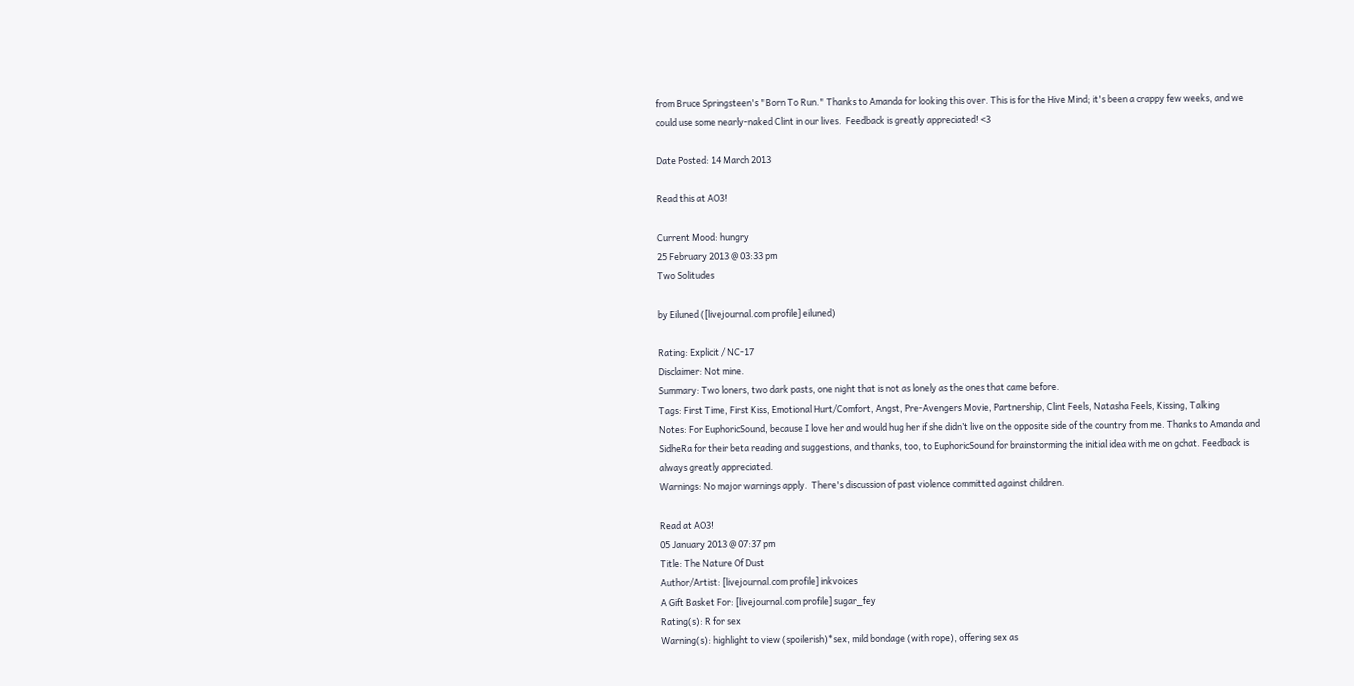from Bruce Springsteen's "Born To Run." Thanks to Amanda for looking this over. This is for the Hive Mind; it's been a crappy few weeks, and we could use some nearly-naked Clint in our lives.  Feedback is greatly appreciated! <3

Date Posted: 14 March 2013

Read this at AO3!

Current Mood: hungry
25 February 2013 @ 03:33 pm
Two Solitudes

by Eiluned ([livejournal.com profile] eiluned)

Rating: Explicit / NC-17
Disclaimer: Not mine.
Summary: Two loners, two dark pasts, one night that is not as lonely as the ones that came before.
Tags: First Time, First Kiss, Emotional Hurt/Comfort, Angst, Pre-Avengers Movie, Partnership, Clint Feels, Natasha Feels, Kissing, Talking
Notes: For EuphoricSound, because I love her and would hug her if she didn’t live on the opposite side of the country from me. Thanks to Amanda and SidheRa for their beta reading and suggestions, and thanks, too, to EuphoricSound for brainstorming the initial idea with me on gchat. Feedback is always greatly appreciated.
Warnings: No major warnings apply.  There's discussion of past violence committed against children.

Read at AO3!
05 January 2013 @ 07:37 pm
Title: The Nature Of Dust
Author/Artist: [livejournal.com profile] inkvoices
A Gift Basket For: [livejournal.com profile] sugar_fey
Rating(s): R for sex
Warning(s): highlight to view (spoilerish)*sex, mild bondage (with rope), offering sex as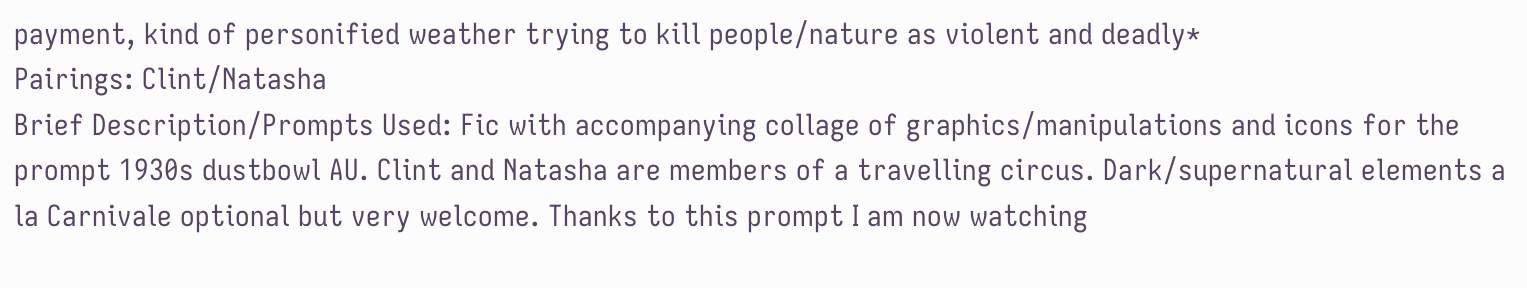payment, kind of personified weather trying to kill people/nature as violent and deadly*
Pairings: Clint/Natasha
Brief Description/Prompts Used: Fic with accompanying collage of graphics/manipulations and icons for the prompt 1930s dustbowl AU. Clint and Natasha are members of a travelling circus. Dark/supernatural elements a la Carnivale optional but very welcome. Thanks to this prompt I am now watching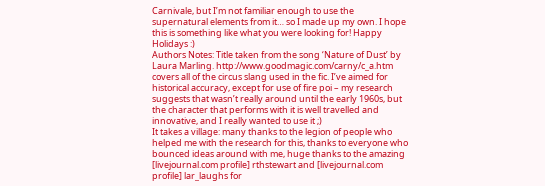Carnivale, but I’m not familiar enough to use the supernatural elements from it… so I made up my own. I hope this is something like what you were looking for! Happy Holidays :)
Authors Notes: Title taken from the song ‘Nature of Dust’ by Laura Marling. http://www.goodmagic.com/carny/c_a.htm covers all of the circus slang used in the fic. I’ve aimed for historical accuracy, except for use of fire poi – my research suggests that wasn’t really around until the early 1960s, but the character that performs with it is well travelled and innovative, and I really wanted to use it ;)
It takes a village: many thanks to the legion of people who helped me with the research for this, thanks to everyone who bounced ideas around with me, huge thanks to the amazing [livejournal.com profile] rthstewart and [livejournal.com profile] lar_laughs for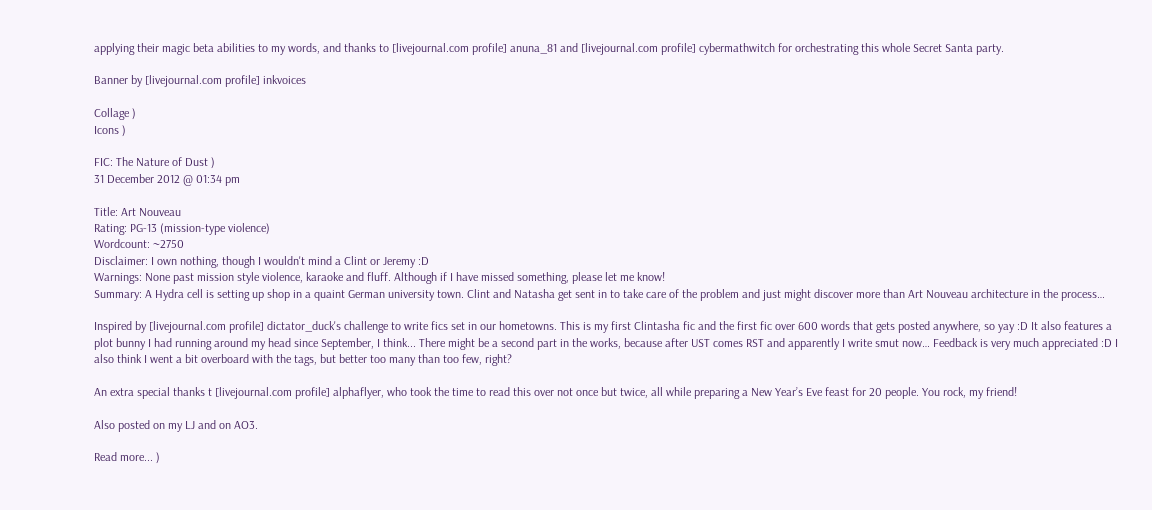applying their magic beta abilities to my words, and thanks to [livejournal.com profile] anuna_81 and [livejournal.com profile] cybermathwitch for orchestrating this whole Secret Santa party.

Banner by [livejournal.com profile] inkvoices

Collage )
Icons )

FIC: The Nature of Dust )
31 December 2012 @ 01:34 pm

Title: Art Nouveau
Rating: PG-13 (mission-type violence)
Wordcount: ~2750
Disclaimer: I own nothing, though I wouldn't mind a Clint or Jeremy :D
Warnings: None past mission style violence, karaoke and fluff. Although if I have missed something, please let me know!
Summary: A Hydra cell is setting up shop in a quaint German university town. Clint and Natasha get sent in to take care of the problem and just might discover more than Art Nouveau architecture in the process…

Inspired by [livejournal.com profile] dictator_duck's challenge to write fics set in our hometowns. This is my first Clintasha fic and the first fic over 600 words that gets posted anywhere, so yay :D It also features a plot bunny I had running around my head since September, I think... There might be a second part in the works, because after UST comes RST and apparently I write smut now… Feedback is very much appreciated :D I also think I went a bit overboard with the tags, but better too many than too few, right?

An extra special thanks t [livejournal.com profile] alphaflyer, who took the time to read this over not once but twice, all while preparing a New Year’s Eve feast for 20 people. You rock, my friend!

Also posted on my LJ and on AO3.

Read more... )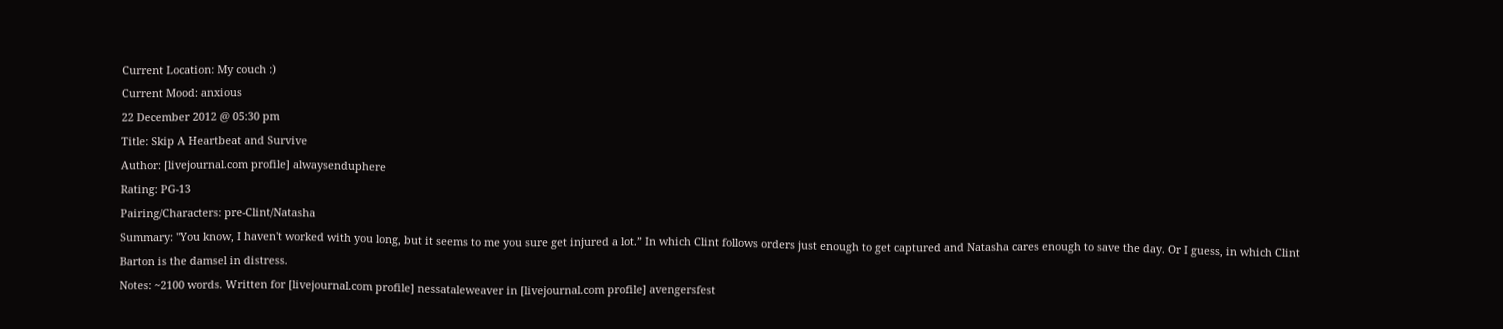Current Location: My couch :)
Current Mood: anxious
22 December 2012 @ 05:30 pm
Title: Skip A Heartbeat and Survive
Author: [livejournal.com profile] alwaysenduphere
Rating: PG-13
Pairing/Characters: pre-Clint/Natasha
Summary: "You know, I haven't worked with you long, but it seems to me you sure get injured a lot.” In which Clint follows orders just enough to get captured and Natasha cares enough to save the day. Or I guess, in which Clint Barton is the damsel in distress.
Notes: ~2100 words. Written for [livejournal.com profile] nessataleweaver in [livejournal.com profile] avengersfest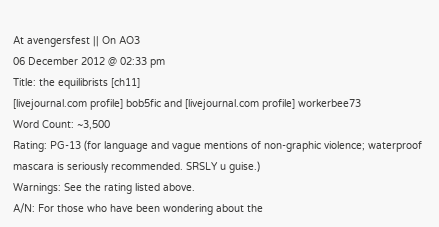At avengersfest || On AO3
06 December 2012 @ 02:33 pm
Title: the equilibrists [ch11]
[livejournal.com profile] bob5fic and [livejournal.com profile] workerbee73
Word Count: ~3,500
Rating: PG-13 (for language and vague mentions of non-graphic violence; waterproof mascara is seriously recommended. SRSLY u guise.)
Warnings: See the rating listed above.
A/N: For those who have been wondering about the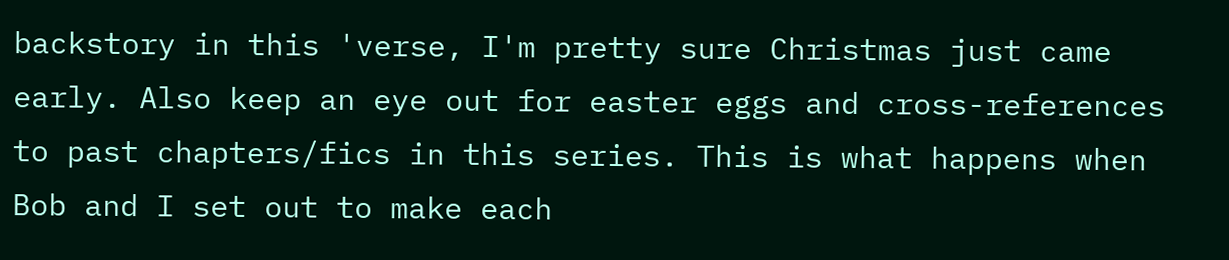backstory in this 'verse, I'm pretty sure Christmas just came early. Also keep an eye out for easter eggs and cross-references to past chapters/fics in this series. This is what happens when Bob and I set out to make each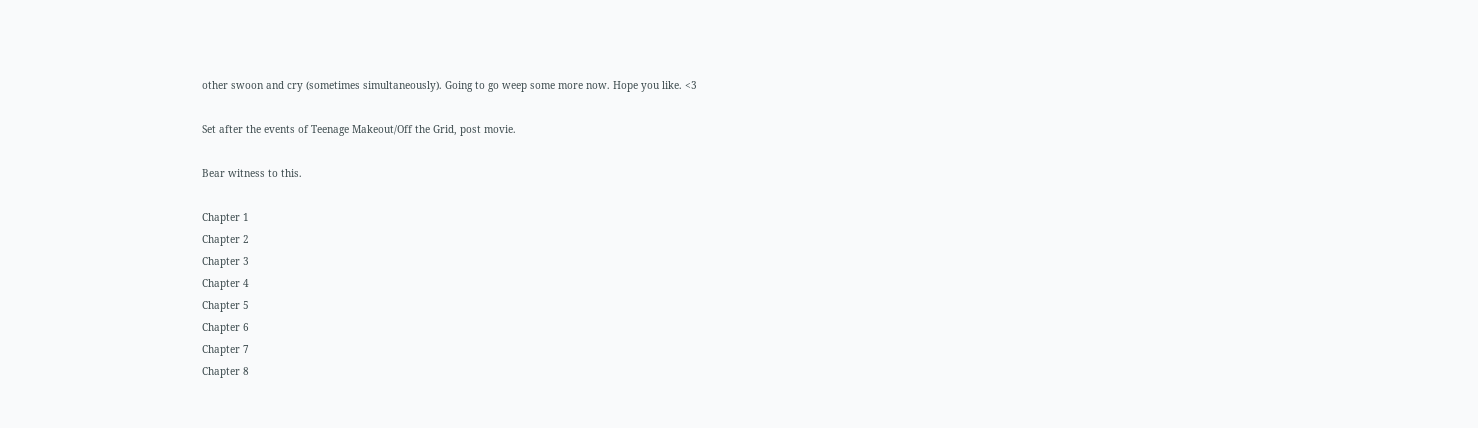other swoon and cry (sometimes simultaneously). Going to go weep some more now. Hope you like. <3

Set after the events of Teenage Makeout/Off the Grid, post movie.

Bear witness to this.

Chapter 1
Chapter 2
Chapter 3
Chapter 4
Chapter 5
Chapter 6
Chapter 7
Chapter 8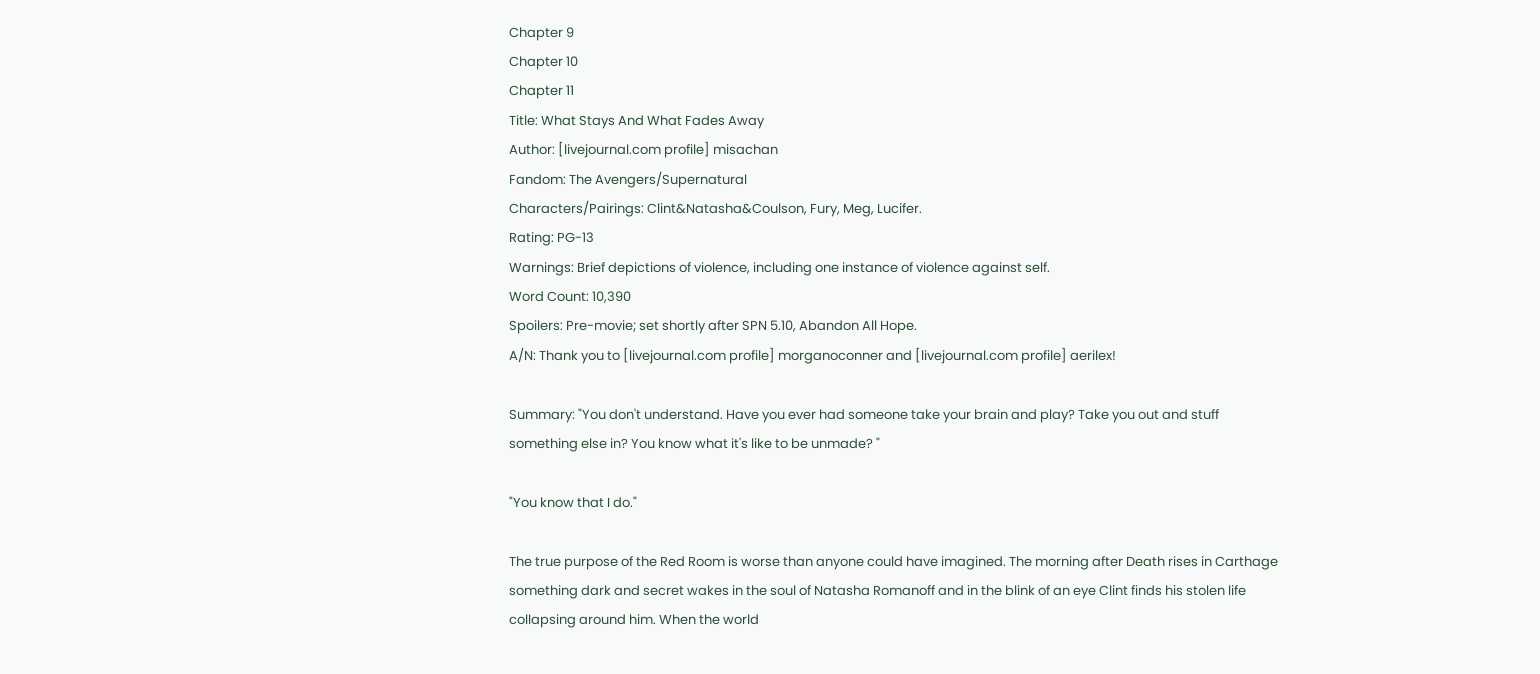Chapter 9
Chapter 10
Chapter 11
Title: What Stays And What Fades Away
Author: [livejournal.com profile] misachan
Fandom: The Avengers/Supernatural
Characters/Pairings: Clint&Natasha&Coulson, Fury, Meg, Lucifer.
Rating: PG-13
Warnings: Brief depictions of violence, including one instance of violence against self.
Word Count: 10,390
Spoilers: Pre-movie; set shortly after SPN 5.10, Abandon All Hope.
A/N: Thank you to [livejournal.com profile] morganoconner and [livejournal.com profile] aerilex!

Summary: "You don't understand. Have you ever had someone take your brain and play? Take you out and stuff something else in? You know what it's like to be unmade? "

"You know that I do."

The true purpose of the Red Room is worse than anyone could have imagined. The morning after Death rises in Carthage something dark and secret wakes in the soul of Natasha Romanoff and in the blink of an eye Clint finds his stolen life collapsing around him. When the world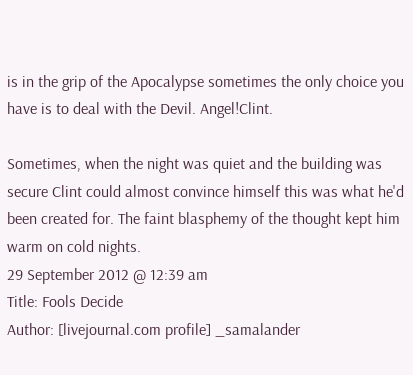is in the grip of the Apocalypse sometimes the only choice you have is to deal with the Devil. Angel!Clint.

Sometimes, when the night was quiet and the building was secure Clint could almost convince himself this was what he'd been created for. The faint blasphemy of the thought kept him warm on cold nights.
29 September 2012 @ 12:39 am
Title: Fools Decide
Author: [livejournal.com profile] _samalander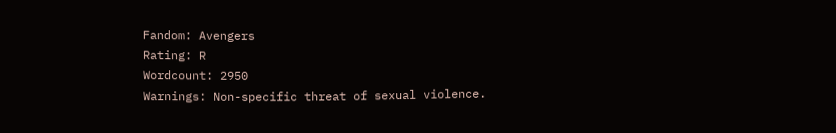Fandom: Avengers
Rating: R
Wordcount: 2950
Warnings: Non-specific threat of sexual violence.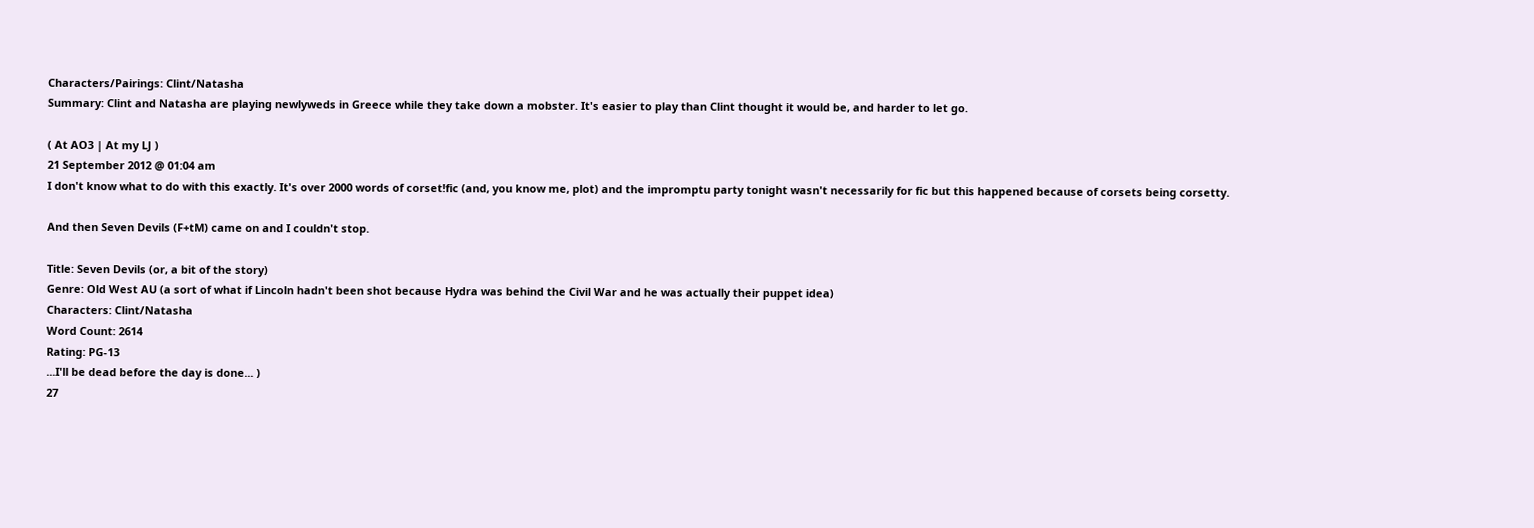Characters/Pairings: Clint/Natasha
Summary: Clint and Natasha are playing newlyweds in Greece while they take down a mobster. It's easier to play than Clint thought it would be, and harder to let go.

( At AO3 | At my LJ )
21 September 2012 @ 01:04 am
I don't know what to do with this exactly. It's over 2000 words of corset!fic (and, you know me, plot) and the impromptu party tonight wasn't necessarily for fic but this happened because of corsets being corsetty.

And then Seven Devils (F+tM) came on and I couldn't stop.

Title: Seven Devils (or, a bit of the story)
Genre: Old West AU (a sort of what if Lincoln hadn't been shot because Hydra was behind the Civil War and he was actually their puppet idea)
Characters: Clint/Natasha
Word Count: 2614
Rating: PG-13
...I'll be dead before the day is done... )
27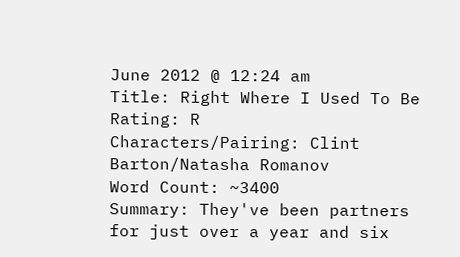June 2012 @ 12:24 am
Title: Right Where I Used To Be
Rating: R
Characters/Pairing: Clint Barton/Natasha Romanov
Word Count: ~3400
Summary: They've been partners for just over a year and six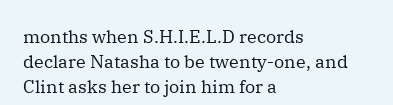months when S.H.I.E.L.D records declare Natasha to be twenty-one, and Clint asks her to join him for a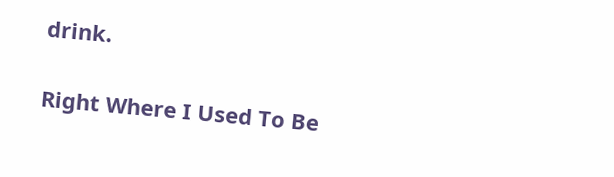drink.

Right Where I Used To Be